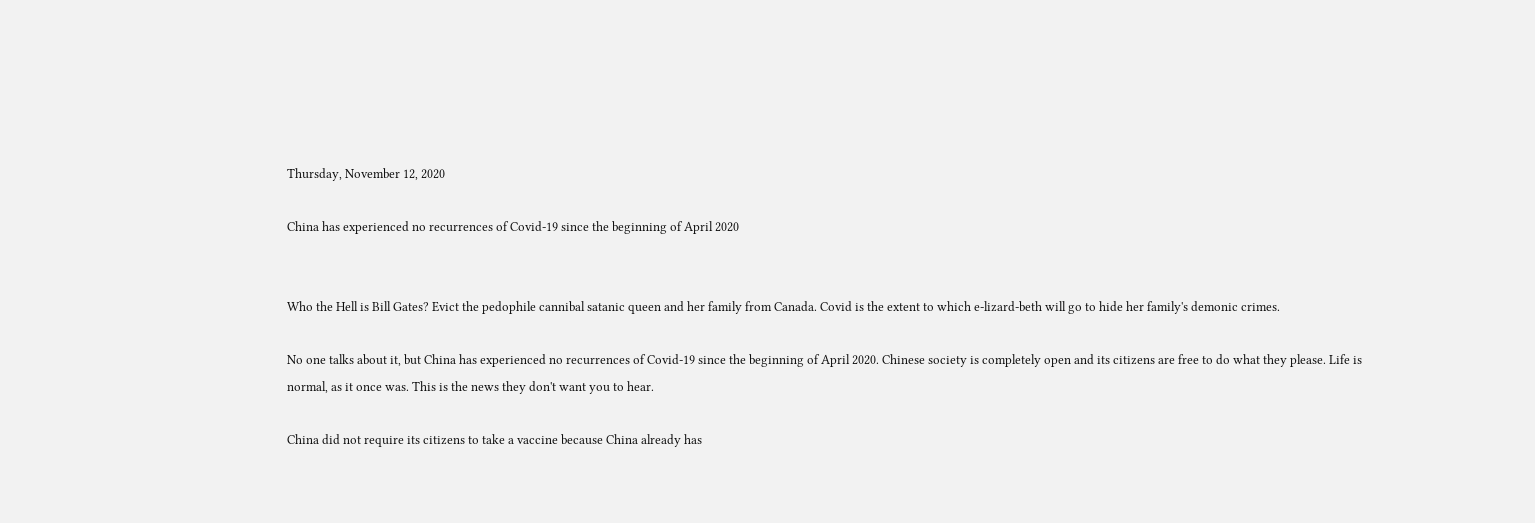Thursday, November 12, 2020

China has experienced no recurrences of Covid-19 since the beginning of April 2020


Who the Hell is Bill Gates? Evict the pedophile cannibal satanic queen and her family from Canada. Covid is the extent to which e-lizard-beth will go to hide her family's demonic crimes.

No one talks about it, but China has experienced no recurrences of Covid-19 since the beginning of April 2020. Chinese society is completely open and its citizens are free to do what they please. Life is normal, as it once was. This is the news they don't want you to hear.

China did not require its citizens to take a vaccine because China already has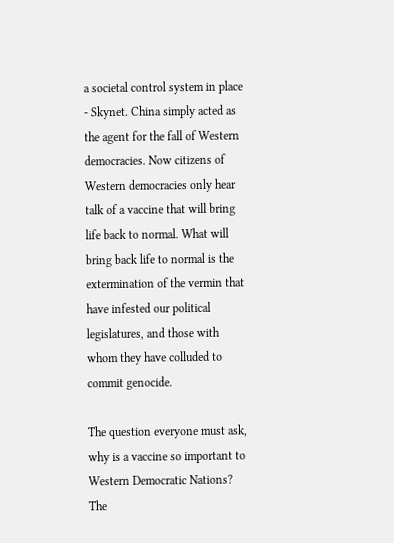a societal control system in place - Skynet. China simply acted as the agent for the fall of Western democracies. Now citizens of Western democracies only hear talk of a vaccine that will bring life back to normal. What will bring back life to normal is the extermination of the vermin that have infested our political legislatures, and those with whom they have colluded to commit genocide.

The question everyone must ask, why is a vaccine so important to Western Democratic Nations? The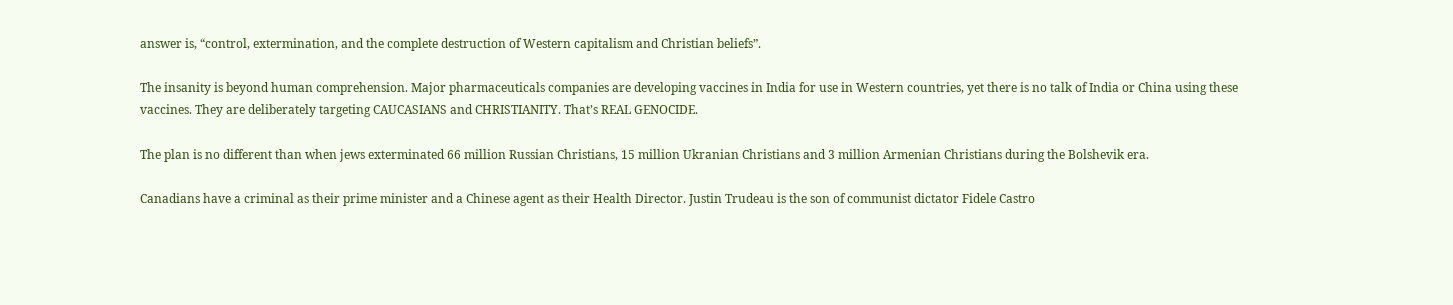answer is, “control, extermination, and the complete destruction of Western capitalism and Christian beliefs”.

The insanity is beyond human comprehension. Major pharmaceuticals companies are developing vaccines in India for use in Western countries, yet there is no talk of India or China using these vaccines. They are deliberately targeting CAUCASIANS and CHRISTIANITY. That’s REAL GENOCIDE.

The plan is no different than when jews exterminated 66 million Russian Christians, 15 million Ukranian Christians and 3 million Armenian Christians during the Bolshevik era.

Canadians have a criminal as their prime minister and a Chinese agent as their Health Director. Justin Trudeau is the son of communist dictator Fidele Castro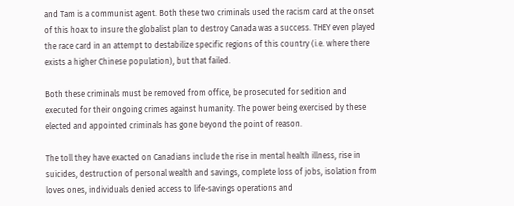and Tam is a communist agent. Both these two criminals used the racism card at the onset of this hoax to insure the globalist plan to destroy Canada was a success. THEY even played the race card in an attempt to destabilize specific regions of this country (i.e. where there exists a higher Chinese population), but that failed.

Both these criminals must be removed from office, be prosecuted for sedition and executed for their ongoing crimes against humanity. The power being exercised by these elected and appointed criminals has gone beyond the point of reason.

The toll they have exacted on Canadians include the rise in mental health illness, rise in suicides, destruction of personal wealth and savings, complete loss of jobs, isolation from loves ones, individuals denied access to life-savings operations and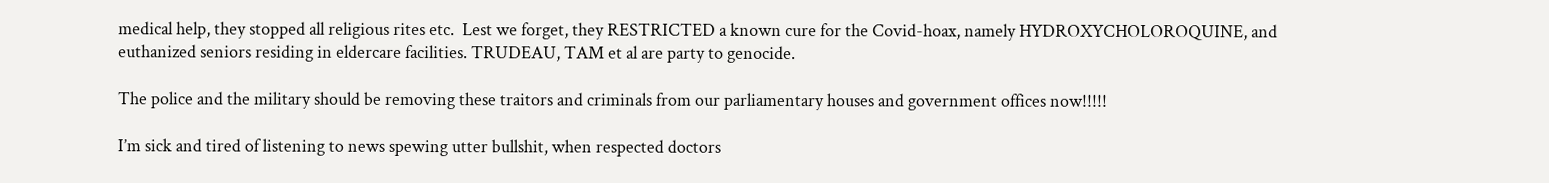medical help, they stopped all religious rites etc.  Lest we forget, they RESTRICTED a known cure for the Covid-hoax, namely HYDROXYCHOLOROQUINE, and euthanized seniors residing in eldercare facilities. TRUDEAU, TAM et al are party to genocide.

The police and the military should be removing these traitors and criminals from our parliamentary houses and government offices now!!!!!

I’m sick and tired of listening to news spewing utter bullshit, when respected doctors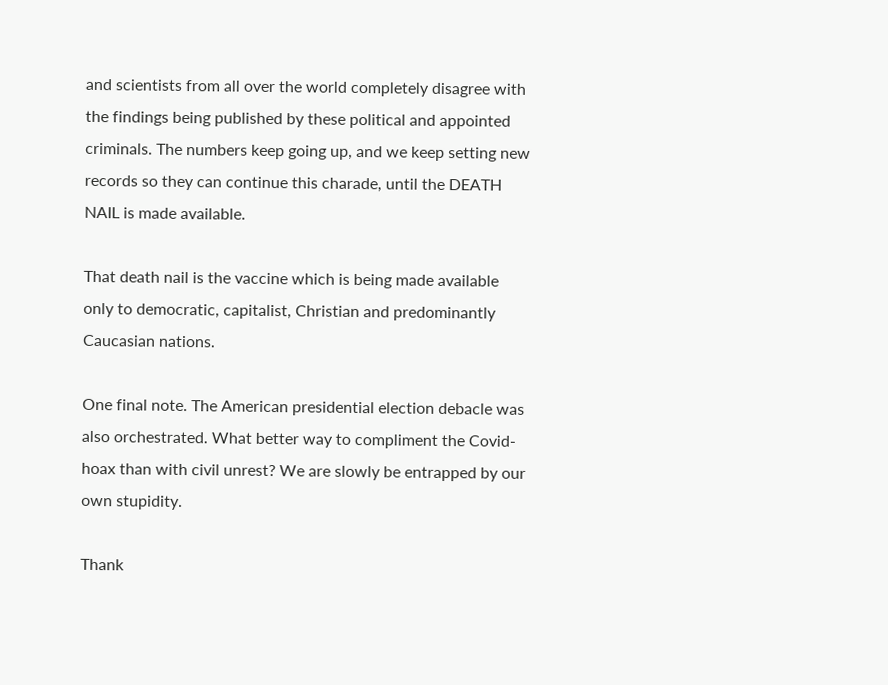and scientists from all over the world completely disagree with the findings being published by these political and appointed criminals. The numbers keep going up, and we keep setting new records so they can continue this charade, until the DEATH NAIL is made available.

That death nail is the vaccine which is being made available only to democratic, capitalist, Christian and predominantly Caucasian nations.

One final note. The American presidential election debacle was also orchestrated. What better way to compliment the Covid-hoax than with civil unrest? We are slowly be entrapped by our own stupidity.

Thank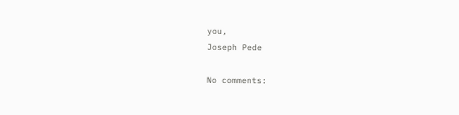you,
Joseph Pede

No comments: